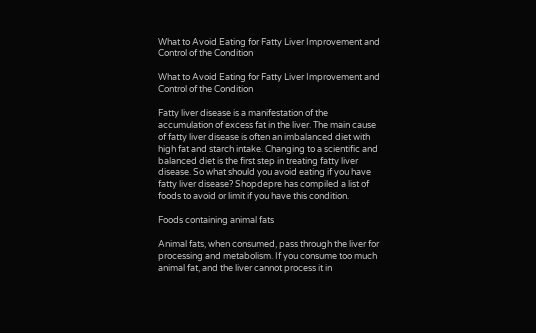What to Avoid Eating for Fatty Liver Improvement and Control of the Condition

What to Avoid Eating for Fatty Liver Improvement and Control of the Condition

Fatty liver disease is a manifestation of the accumulation of excess fat in the liver. The main cause of fatty liver disease is often an imbalanced diet with high fat and starch intake. Changing to a scientific and balanced diet is the first step in treating fatty liver disease. So what should you avoid eating if you have fatty liver disease? Shopdepre has compiled a list of foods to avoid or limit if you have this condition.

Foods containing animal fats

Animal fats, when consumed, pass through the liver for processing and metabolism. If you consume too much animal fat, and the liver cannot process it in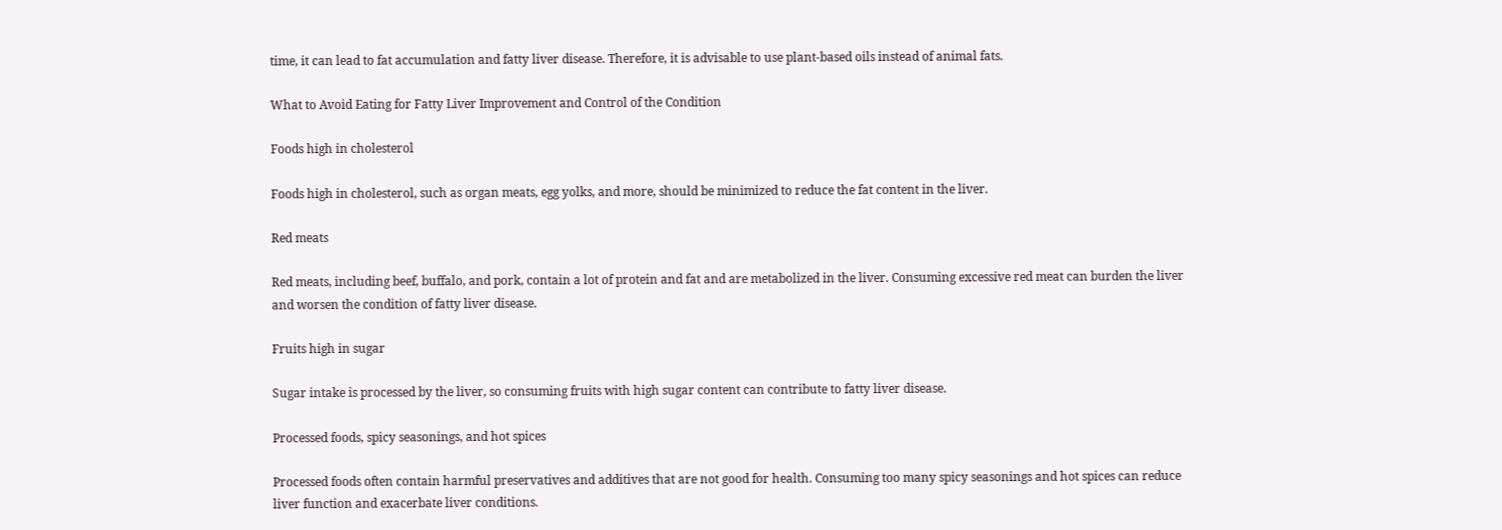time, it can lead to fat accumulation and fatty liver disease. Therefore, it is advisable to use plant-based oils instead of animal fats.

What to Avoid Eating for Fatty Liver Improvement and Control of the Condition

Foods high in cholesterol

Foods high in cholesterol, such as organ meats, egg yolks, and more, should be minimized to reduce the fat content in the liver.

Red meats

Red meats, including beef, buffalo, and pork, contain a lot of protein and fat and are metabolized in the liver. Consuming excessive red meat can burden the liver and worsen the condition of fatty liver disease.

Fruits high in sugar

Sugar intake is processed by the liver, so consuming fruits with high sugar content can contribute to fatty liver disease.

Processed foods, spicy seasonings, and hot spices

Processed foods often contain harmful preservatives and additives that are not good for health. Consuming too many spicy seasonings and hot spices can reduce liver function and exacerbate liver conditions.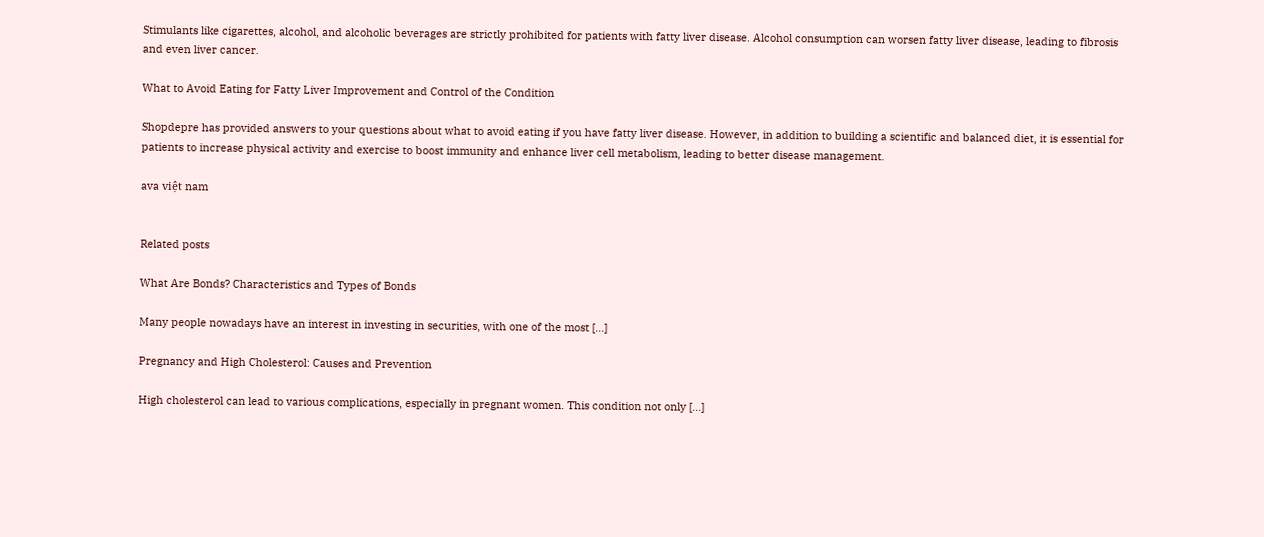Stimulants like cigarettes, alcohol, and alcoholic beverages are strictly prohibited for patients with fatty liver disease. Alcohol consumption can worsen fatty liver disease, leading to fibrosis and even liver cancer.

What to Avoid Eating for Fatty Liver Improvement and Control of the Condition

Shopdepre has provided answers to your questions about what to avoid eating if you have fatty liver disease. However, in addition to building a scientific and balanced diet, it is essential for patients to increase physical activity and exercise to boost immunity and enhance liver cell metabolism, leading to better disease management.

ava việt nam


Related posts

What Are Bonds? Characteristics and Types of Bonds

Many people nowadays have an interest in investing in securities, with one of the most [...]

Pregnancy and High Cholesterol: Causes and Prevention

High cholesterol can lead to various complications, especially in pregnant women. This condition not only [...]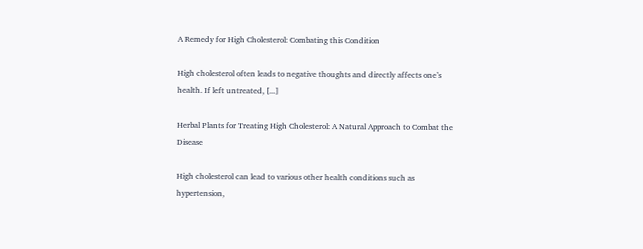A Remedy for High Cholesterol: Combating this Condition

High cholesterol often leads to negative thoughts and directly affects one’s health. If left untreated, [...]

Herbal Plants for Treating High Cholesterol: A Natural Approach to Combat the Disease

High cholesterol can lead to various other health conditions such as hypertension,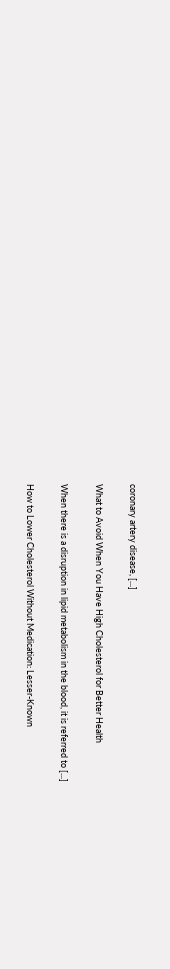coronary artery disease, [...]

What to Avoid When You Have High Cholesterol for Better Health

When there is a disruption in lipid metabolism in the blood, it is referred to [...]

How to Lower Cholesterol Without Medication: Lesser-Known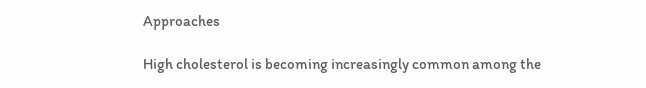Approaches

High cholesterol is becoming increasingly common among the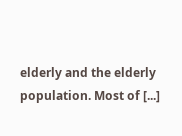elderly and the elderly population. Most of [...]